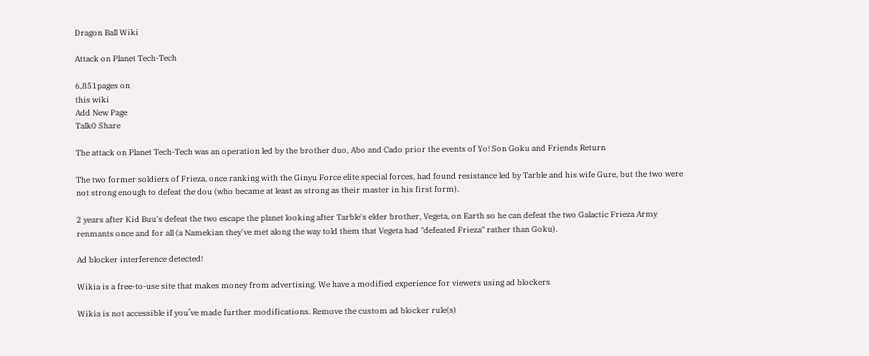Dragon Ball Wiki

Attack on Planet Tech-Tech

6,851pages on
this wiki
Add New Page
Talk0 Share

The attack on Planet Tech-Tech was an operation led by the brother duo, Abo and Cado prior the events of Yo! Son Goku and Friends Return

The two former soldiers of Frieza, once ranking with the Ginyu Force elite special forces, had found resistance led by Tarble and his wife Gure, but the two were not strong enough to defeat the dou (who became at least as strong as their master in his first form).

2 years after Kid Buu's defeat the two escape the planet looking after Tarble's elder brother, Vegeta, on Earth so he can defeat the two Galactic Frieza Army renmants once and for all (a Namekian they've met along the way told them that Vegeta had "defeated Frieza" rather than Goku).

Ad blocker interference detected!

Wikia is a free-to-use site that makes money from advertising. We have a modified experience for viewers using ad blockers

Wikia is not accessible if you’ve made further modifications. Remove the custom ad blocker rule(s)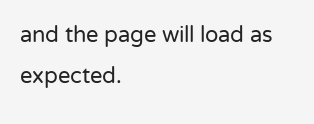and the page will load as expected.